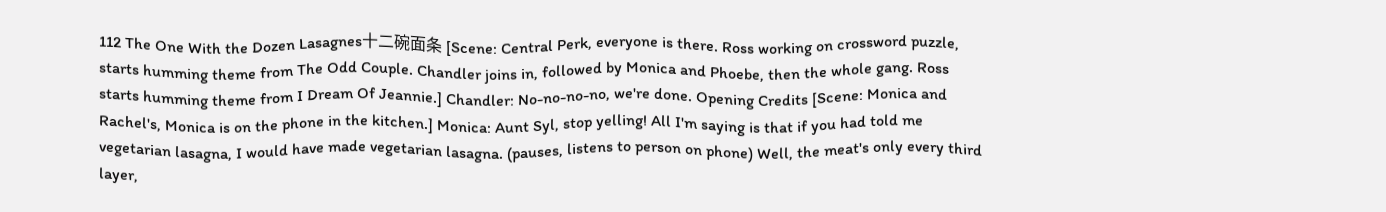112 The One With the Dozen Lasagnes十二碗面条 [Scene: Central Perk, everyone is there. Ross working on crossword puzzle, starts humming theme from The Odd Couple. Chandler joins in, followed by Monica and Phoebe, then the whole gang. Ross starts humming theme from I Dream Of Jeannie.] Chandler: No-no-no-no, we're done. Opening Credits [Scene: Monica and Rachel's, Monica is on the phone in the kitchen.] Monica: Aunt Syl, stop yelling! All I'm saying is that if you had told me vegetarian lasagna, I would have made vegetarian lasagna. (pauses, listens to person on phone) Well, the meat's only every third layer,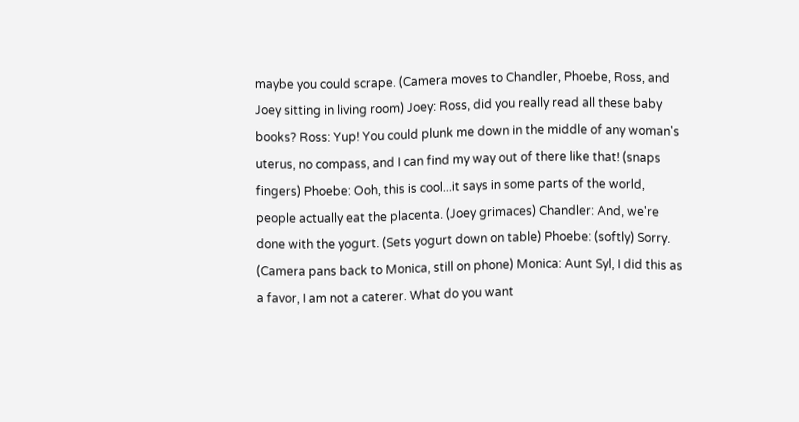maybe you could scrape. (Camera moves to Chandler, Phoebe, Ross, and Joey sitting in living room) Joey: Ross, did you really read all these baby books? Ross: Yup! You could plunk me down in the middle of any woman's uterus, no compass, and I can find my way out of there like that! (snaps fingers) Phoebe: Ooh, this is cool...it says in some parts of the world, people actually eat the placenta. (Joey grimaces) Chandler: And, we're done with the yogurt. (Sets yogurt down on table) Phoebe: (softly) Sorry. (Camera pans back to Monica, still on phone) Monica: Aunt Syl, I did this as a favor, I am not a caterer. What do you want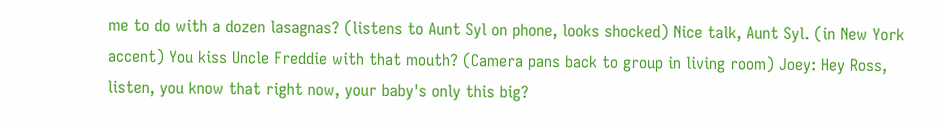me to do with a dozen lasagnas? (listens to Aunt Syl on phone, looks shocked) Nice talk, Aunt Syl. (in New York accent) You kiss Uncle Freddie with that mouth? (Camera pans back to group in living room) Joey: Hey Ross, listen, you know that right now, your baby's only this big?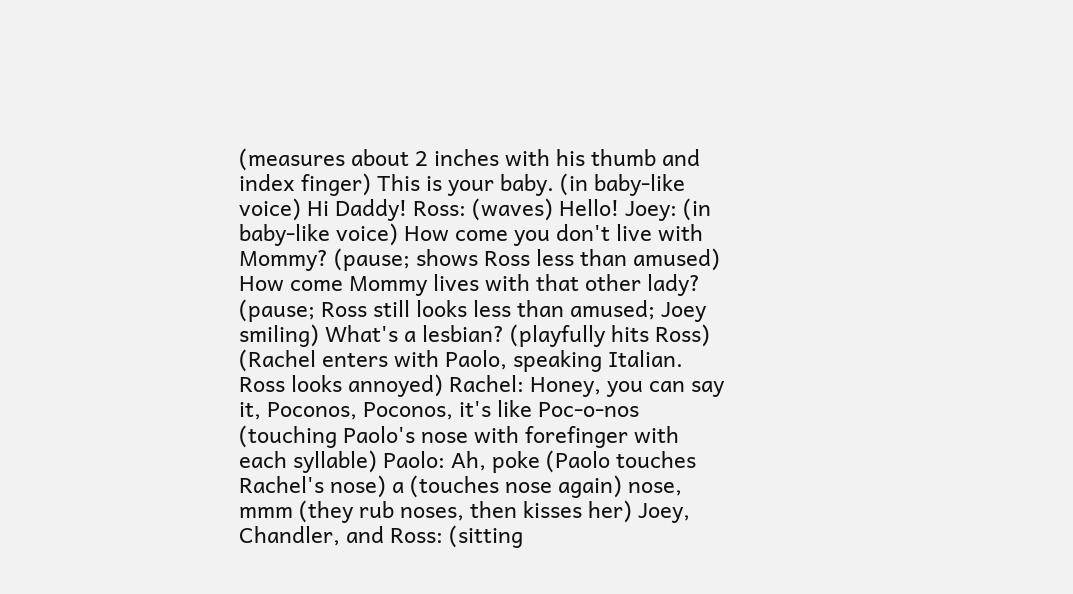(measures about 2 inches with his thumb and index finger) This is your baby. (in baby-like voice) Hi Daddy! Ross: (waves) Hello! Joey: (in baby-like voice) How come you don't live with Mommy? (pause; shows Ross less than amused) How come Mommy lives with that other lady? (pause; Ross still looks less than amused; Joey smiling) What's a lesbian? (playfully hits Ross) (Rachel enters with Paolo, speaking Italian. Ross looks annoyed) Rachel: Honey, you can say it, Poconos, Poconos, it's like Poc-o-nos (touching Paolo's nose with forefinger with each syllable) Paolo: Ah, poke (Paolo touches Rachel's nose) a (touches nose again) nose, mmm (they rub noses, then kisses her) Joey, Chandler, and Ross: (sitting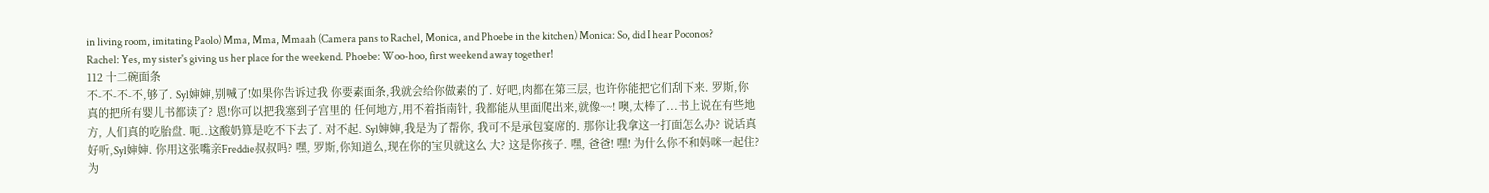in living room, imitating Paolo) Mma, Mma, Mmaah (Camera pans to Rachel, Monica, and Phoebe in the kitchen) Monica: So, did I hear Poconos? Rachel: Yes, my sister's giving us her place for the weekend. Phoebe: Woo-hoo, first weekend away together!
112 十二碗面条
不-不-不-不,够了. Syl婶婶,别喊了!如果你告诉过我 你要素面条,我就会给你做素的了. 好吧,肉都在第三层, 也许你能把它们刮下来. 罗斯,你真的把所有婴儿书都读了? 恩!你可以把我塞到子宫里的 任何地方,用不着指南针, 我都能从里面爬出来,就像~~! 噢,太棒了...书上说在有些地方, 人们真的吃胎盘. 呃..这酸奶算是吃不下去了. 对不起. Syl婶婶,我是为了帮你, 我可不是承包宴席的. 那你让我拿这一打面怎么办? 说话真好听,Syl婶婶. 你用这张嘴亲Freddie叔叔吗? 嘿, 罗斯,你知道么,现在你的宝贝就这么 大? 这是你孩子. 嘿, 爸爸! 嘿! 为什么你不和妈咪一起住? 为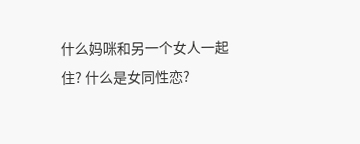什么妈咪和另一个女人一起住? 什么是女同性恋?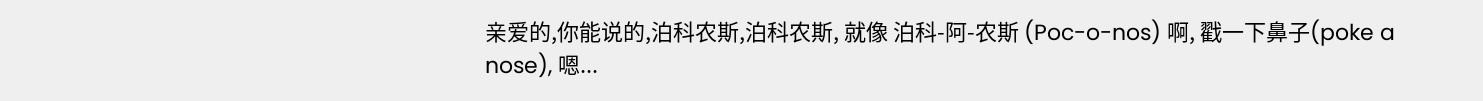亲爱的,你能说的,泊科农斯,泊科农斯, 就像 泊科-阿-农斯 (Poc-o-nos) 啊, 戳一下鼻子(poke a nose), 嗯...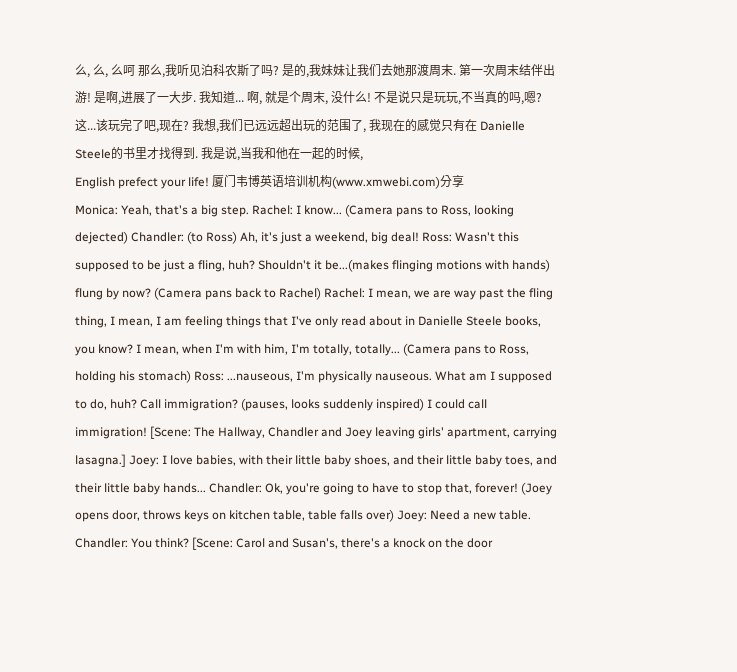么, 么, 么呵 那么,我听见泊科农斯了吗? 是的,我妹妹让我们去她那渡周末. 第一次周末结伴出游! 是啊,进展了一大步. 我知道... 啊, 就是个周末, 没什么! 不是说只是玩玩,不当真的吗,嗯? 这...该玩完了吧,现在? 我想,我们已远远超出玩的范围了, 我现在的感觉只有在 Danielle Steele的书里才找得到. 我是说,当我和他在一起的时候,
English prefect your life! 厦门韦博英语培训机构(www.xmwebi.com)分享
Monica: Yeah, that's a big step. Rachel: I know... (Camera pans to Ross, looking dejected) Chandler: (to Ross) Ah, it's just a weekend, big deal! Ross: Wasn't this supposed to be just a fling, huh? Shouldn't it be...(makes flinging motions with hands) flung by now? (Camera pans back to Rachel) Rachel: I mean, we are way past the fling thing, I mean, I am feeling things that I've only read about in Danielle Steele books, you know? I mean, when I'm with him, I'm totally, totally... (Camera pans to Ross, holding his stomach) Ross: ...nauseous, I'm physically nauseous. What am I supposed to do, huh? Call immigration? (pauses, looks suddenly inspired) I could call immigration! [Scene: The Hallway, Chandler and Joey leaving girls' apartment, carrying lasagna.] Joey: I love babies, with their little baby shoes, and their little baby toes, and their little baby hands... Chandler: Ok, you're going to have to stop that, forever! (Joey opens door, throws keys on kitchen table, table falls over) Joey: Need a new table. Chandler: You think? [Scene: Carol and Susan's, there's a knock on the door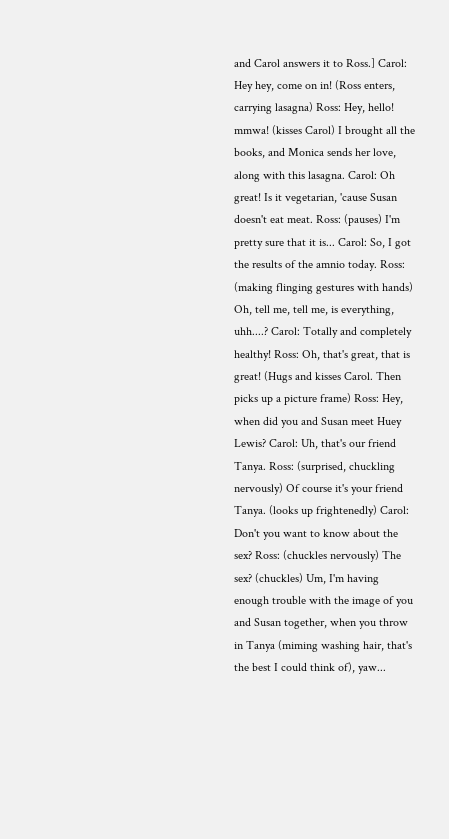and Carol answers it to Ross.] Carol: Hey hey, come on in! (Ross enters, carrying lasagna) Ross: Hey, hello! mmwa! (kisses Carol) I brought all the books, and Monica sends her love, along with this lasagna. Carol: Oh great! Is it vegetarian, 'cause Susan doesn't eat meat. Ross: (pauses) I'm pretty sure that it is... Carol: So, I got the results of the amnio today. Ross: (making flinging gestures with hands) Oh, tell me, tell me, is everything, uhh....? Carol: Totally and completely healthy! Ross: Oh, that's great, that is great! (Hugs and kisses Carol. Then picks up a picture frame) Ross: Hey, when did you and Susan meet Huey Lewis? Carol: Uh, that's our friend Tanya. Ross: (surprised, chuckling nervously) Of course it's your friend Tanya. (looks up frightenedly) Carol: Don't you want to know about the sex? Ross: (chuckles nervously) The sex? (chuckles) Um, I'm having enough trouble with the image of you and Susan together, when you throw in Tanya (miming washing hair, that's the best I could think of), yaw...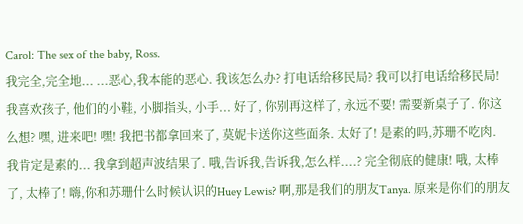Carol: The sex of the baby, Ross.
我完全,完全地... ...恶心,我本能的恶心. 我该怎么办? 打电话给移民局? 我可以打电话给移民局! 我喜欢孩子, 他们的小鞋, 小脚指头, 小手... 好了, 你别再这样了, 永远不要! 需要新桌子了. 你这么想? 嘿, 进来吧! 嘿! 我把书都拿回来了, 莫妮卡送你这些面条. 太好了! 是素的吗,苏珊不吃肉. 我肯定是素的... 我拿到超声波结果了. 哦,告诉我,告诉我,怎么样....? 完全彻底的健康! 哦, 太棒了, 太棒了! 嗨,你和苏珊什么时候认识的Huey Lewis? 啊,那是我们的朋友Tanya. 原来是你们的朋友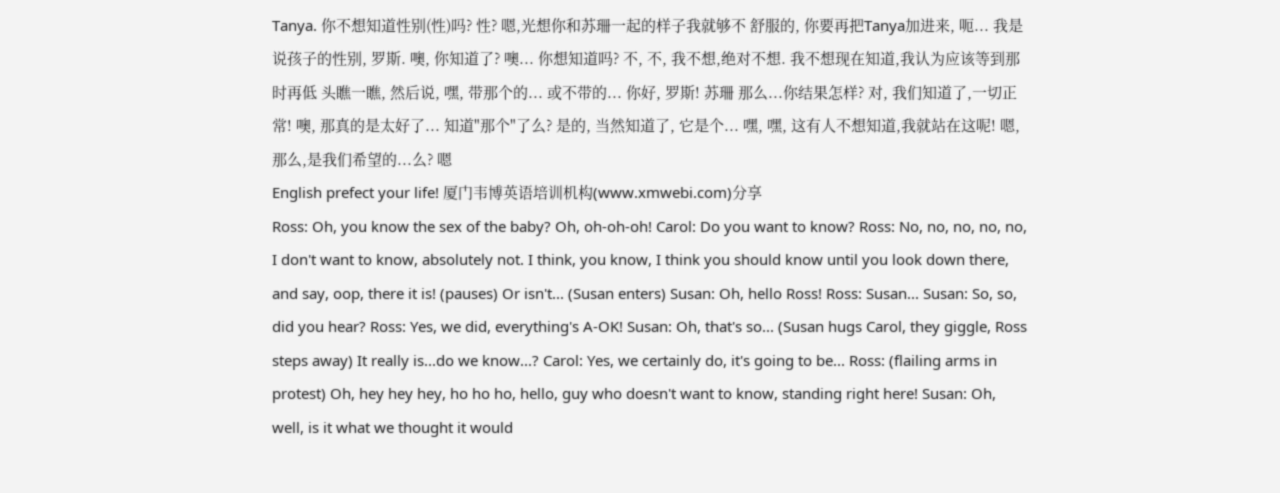Tanya. 你不想知道性别(性)吗? 性? 嗯,光想你和苏珊一起的样子我就够不 舒服的, 你要再把Tanya加进来, 呃... 我是说孩子的性别, 罗斯. 噢, 你知道了? 噢... 你想知道吗? 不, 不, 我不想,绝对不想. 我不想现在知道,我认为应该等到那时再低 头瞧一瞧, 然后说, 嘿, 带那个的... 或不带的... 你好, 罗斯! 苏珊 那么...你结果怎样? 对, 我们知道了,一切正常! 噢, 那真的是太好了... 知道"那个"了么? 是的, 当然知道了, 它是个... 嘿, 嘿, 这有人不想知道,我就站在这呢! 嗯, 那么,是我们希望的...么? 嗯
English prefect your life! 厦门韦博英语培训机构(www.xmwebi.com)分享
Ross: Oh, you know the sex of the baby? Oh, oh-oh-oh! Carol: Do you want to know? Ross: No, no, no, no, no, I don't want to know, absolutely not. I think, you know, I think you should know until you look down there, and say, oop, there it is! (pauses) Or isn't... (Susan enters) Susan: Oh, hello Ross! Ross: Susan... Susan: So, so, did you hear? Ross: Yes, we did, everything's A-OK! Susan: Oh, that's so... (Susan hugs Carol, they giggle, Ross steps away) It really is...do we know...? Carol: Yes, we certainly do, it's going to be... Ross: (flailing arms in protest) Oh, hey hey hey, ho ho ho, hello, guy who doesn't want to know, standing right here! Susan: Oh, well, is it what we thought it would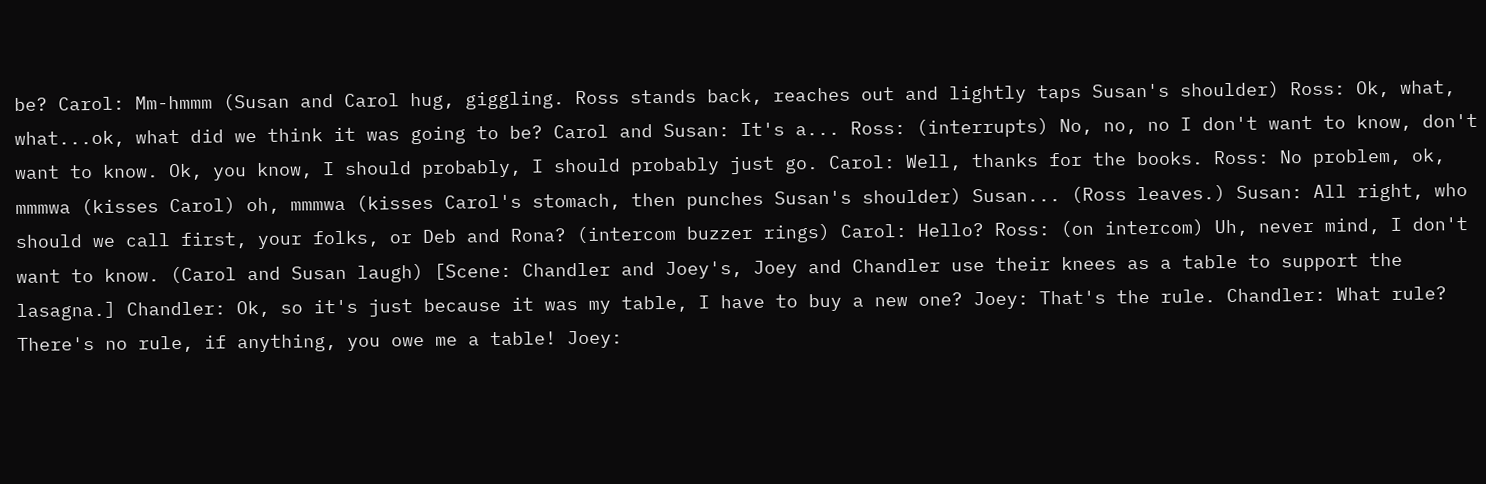be? Carol: Mm-hmmm (Susan and Carol hug, giggling. Ross stands back, reaches out and lightly taps Susan's shoulder) Ross: Ok, what, what...ok, what did we think it was going to be? Carol and Susan: It's a... Ross: (interrupts) No, no, no I don't want to know, don't want to know. Ok, you know, I should probably, I should probably just go. Carol: Well, thanks for the books. Ross: No problem, ok, mmmwa (kisses Carol) oh, mmmwa (kisses Carol's stomach, then punches Susan's shoulder) Susan... (Ross leaves.) Susan: All right, who should we call first, your folks, or Deb and Rona? (intercom buzzer rings) Carol: Hello? Ross: (on intercom) Uh, never mind, I don't want to know. (Carol and Susan laugh) [Scene: Chandler and Joey's, Joey and Chandler use their knees as a table to support the lasagna.] Chandler: Ok, so it's just because it was my table, I have to buy a new one? Joey: That's the rule. Chandler: What rule? There's no rule, if anything, you owe me a table! Joey: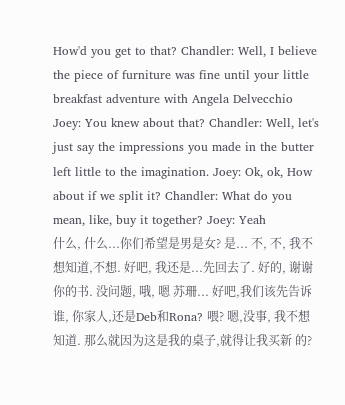How'd you get to that? Chandler: Well, I believe the piece of furniture was fine until your little breakfast adventure with Angela Delvecchio Joey: You knew about that? Chandler: Well, let's just say the impressions you made in the butter left little to the imagination. Joey: Ok, ok, How about if we split it? Chandler: What do you mean, like, buy it together? Joey: Yeah
什么, 什么...你们希望是男是女? 是... 不, 不, 我不想知道,不想. 好吧, 我还是...先回去了. 好的, 谢谢你的书. 没问题, 哦, 嗯 苏珊... 好吧,我们该先告诉谁, 你家人,还是Deb和Rona? 喂? 嗯,没事, 我不想知道. 那么就因为这是我的桌子,就得让我买新 的?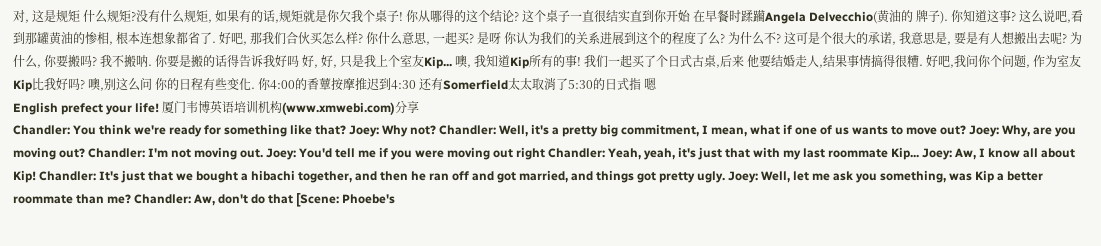对, 这是规矩 什么规矩?没有什么规矩, 如果有的话,规矩就是你欠我个桌子! 你从哪得的这个结论? 这个桌子一直很结实直到你开始 在早餐时蹂躏Angela Delvecchio(黄油的 牌子). 你知道这事? 这么说吧,看到那罐黄油的惨相, 根本连想象都省了. 好吧, 那我们合伙买怎么样? 你什么意思, 一起买? 是呀 你认为我们的关系进展到这个的程度了么? 为什么不? 这可是个很大的承诺, 我意思是, 要是有人想搬出去呢? 为什么, 你要搬吗? 我不搬呐. 你要是搬的话得告诉我好吗 好, 好, 只是我上个室友Kip... 噢, 我知道Kip所有的事! 我们一起买了个日式古桌,后来 他要结婚走人,结果事情搞得很糟. 好吧,我问你个问题, 作为室友Kip比我好吗? 噢,别这么问 你的日程有些变化. 你4:00的香蕈按摩推迟到4:30 还有Somerfield太太取消了5:30的日式指 嗯
English prefect your life! 厦门韦博英语培训机构(www.xmwebi.com)分享
Chandler: You think we're ready for something like that? Joey: Why not? Chandler: Well, it's a pretty big commitment, I mean, what if one of us wants to move out? Joey: Why, are you moving out? Chandler: I'm not moving out. Joey: You'd tell me if you were moving out right Chandler: Yeah, yeah, it's just that with my last roommate Kip... Joey: Aw, I know all about Kip! Chandler: It's just that we bought a hibachi together, and then he ran off and got married, and things got pretty ugly. Joey: Well, let me ask you something, was Kip a better roommate than me? Chandler: Aw, don't do that [Scene: Phoebe's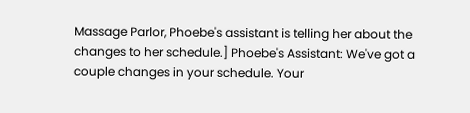Massage Parlor, Phoebe's assistant is telling her about the changes to her schedule.] Phoebe's Assistant: We've got a couple changes in your schedule. Your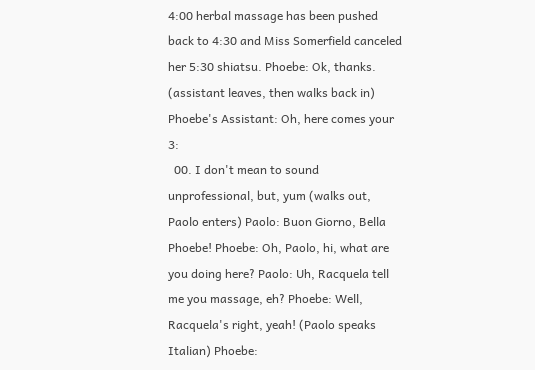4:00 herbal massage has been pushed back to 4:30 and Miss Somerfield canceled her 5:30 shiatsu. Phoebe: Ok, thanks. (assistant leaves, then walks back in) Phoebe's Assistant: Oh, here comes your 3:
  00. I don't mean to sound unprofessional, but, yum (walks out, Paolo enters) Paolo: Buon Giorno, Bella Phoebe! Phoebe: Oh, Paolo, hi, what are you doing here? Paolo: Uh, Racquela tell me you massage, eh? Phoebe: Well, Racquela's right, yeah! (Paolo speaks Italian) Phoebe: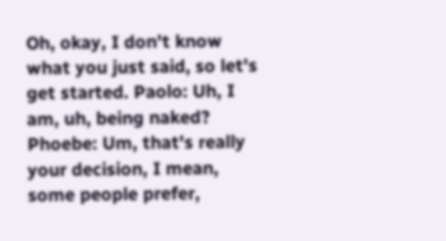Oh, okay, I don't know what you just said, so let's get started. Paolo: Uh, I am, uh, being naked? Phoebe: Um, that's really your decision, I mean, some people prefer,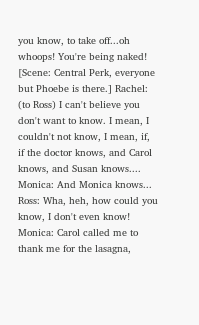you know, to take off...oh whoops! You're being naked! [Scene: Central Perk, everyone but Phoebe is there.] Rachel: (to Ross) I can't believe you don't want to know. I mean, I couldn't not know, I mean, if, if the doctor knows, and Carol knows, and Susan knows.... Monica: And Monica knows... Ross: Wha, heh, how could you know, I don't even know! Monica: Carol called me to thank me for the lasagna,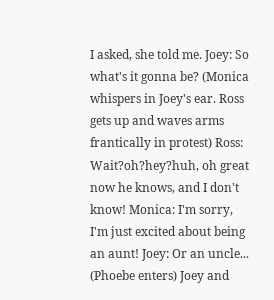I asked, she told me. Joey: So what's it gonna be? (Monica whispers in Joey's ear. Ross gets up and waves arms frantically in protest) Ross: Wait?oh?hey?huh, oh great now he knows, and I don't know! Monica: I'm sorry, I'm just excited about being an aunt! Joey: Or an uncle... (Phoebe enters) Joey and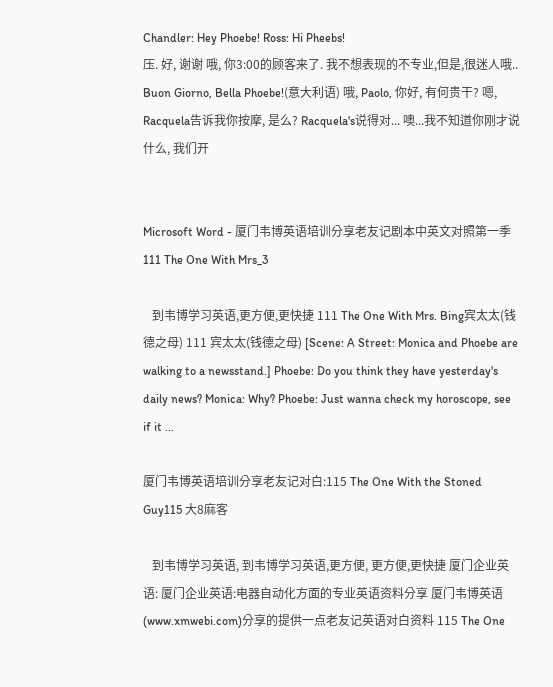Chandler: Hey Phoebe! Ross: Hi Pheebs!
压. 好, 谢谢 哦, 你3:00的顾客来了. 我不想表现的不专业,但是,很迷人哦.. Buon Giorno, Bella Phoebe!(意大利语) 哦, Paolo, 你好, 有何贵干? 嗯, Racquela告诉我你按摩, 是么? Racquela's说得对... 噢...我不知道你刚才说什么, 我们开


Microsoft Word - 厦门韦博英语培训分享老友记剧本中英文对照第一季111 The One With Mrs_3

   到韦博学习英语,更方便,更快捷 111 The One With Mrs. Bing宾太太(钱德之母) 111 宾太太(钱德之母) [Scene: A Street: Monica and Phoebe are walking to a newsstand.] Phoebe: Do you think they have yesterday's daily news? Monica: Why? Phoebe: Just wanna check my horoscope, see if it ...

厦门韦博英语培训分享老友记对白:115 The One With the Stoned Guy115 大8麻客

   到韦博学习英语, 到韦博学习英语,更方便, 更方便,更快捷 厦门企业英语: 厦门企业英语:电器自动化方面的专业英语资料分享 厦门韦博英语(www.xmwebi.com)分享的提供一点老友记英语对白资料 115 The One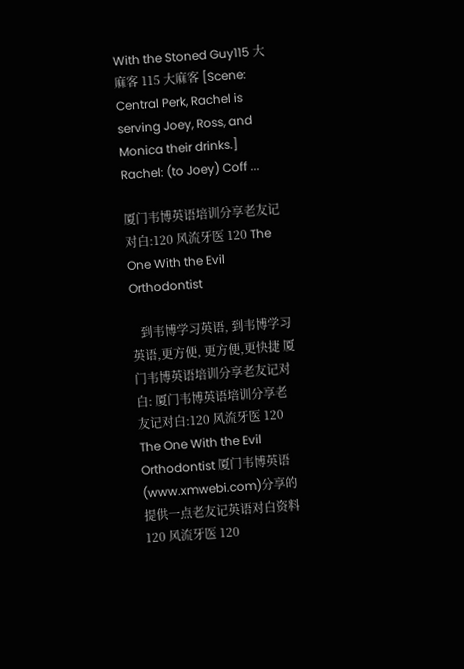With the Stoned Guy115 大麻客 115 大麻客 [Scene: Central Perk, Rachel is serving Joey, Ross, and Monica their drinks.] Rachel: (to Joey) Coff ...

厦门韦博英语培训分享老友记对白:120 风流牙医 120 The One With the Evil Orthodontist

   到韦博学习英语, 到韦博学习英语,更方便, 更方便,更快捷 厦门韦博英语培训分享老友记对白: 厦门韦博英语培训分享老友记对白:120 风流牙医 120 The One With the Evil Orthodontist 厦门韦博英语(www.xmwebi.com)分享的提供一点老友记英语对白资料 120 风流牙医 120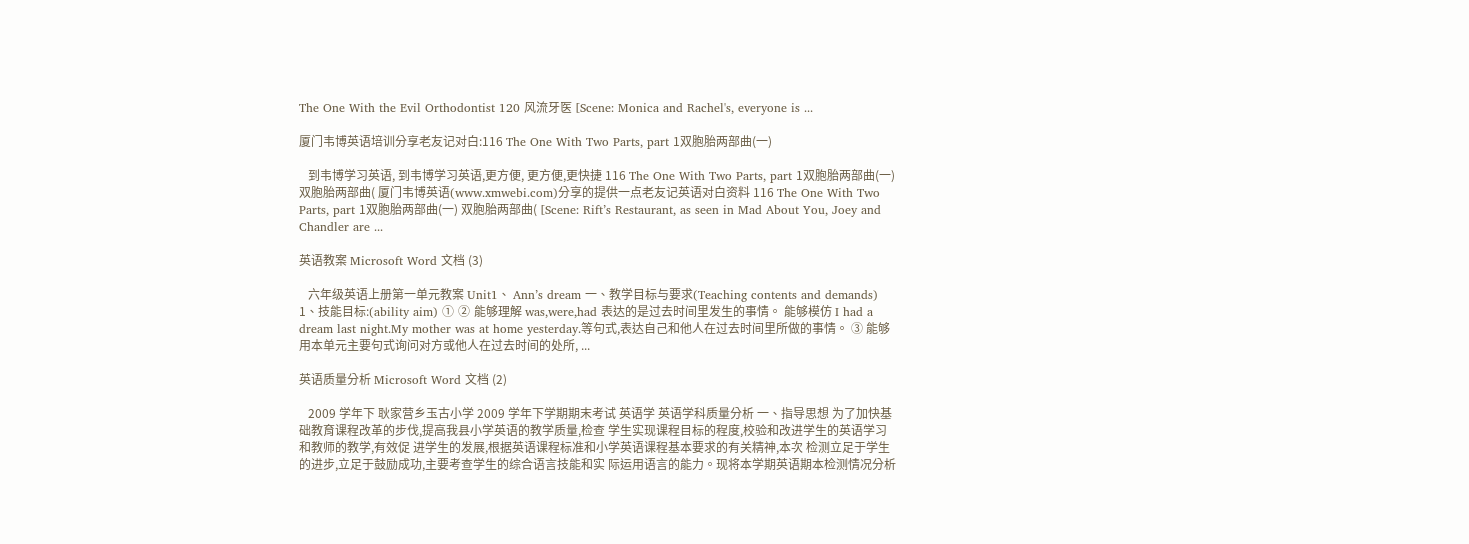The One With the Evil Orthodontist 120 风流牙医 [Scene: Monica and Rachel's, everyone is ...

厦门韦博英语培训分享老友记对白:116 The One With Two Parts, part 1双胞胎两部曲(一)

   到韦博学习英语, 到韦博学习英语,更方便, 更方便,更快捷 116 The One With Two Parts, part 1双胞胎两部曲(一) 双胞胎两部曲( 厦门韦博英语(www.xmwebi.com)分享的提供一点老友记英语对白资料 116 The One With Two Parts, part 1双胞胎两部曲(一) 双胞胎两部曲( [Scene: Rift’s Restaurant, as seen in Mad About You, Joey and Chandler are ...

英语教案 Microsoft Word 文档 (3)

   六年级英语上册第一单元教案 Unit1、 Ann’s dream 一、教学目标与要求(Teaching contents and demands) 1、技能目标:(ability aim) ① ② 能够理解 was,were,had 表达的是过去时间里发生的事情。 能够模仿 I had a dream last night.My mother was at home yesterday.等句式,表达自己和他人在过去时间里所做的事情。 ③ 能够用本单元主要句式询问对方或他人在过去时间的处所, ...

英语质量分析 Microsoft Word 文档 (2)

   2009 学年下 耿家营乡玉古小学 2009 学年下学期期末考试 英语学 英语学科质量分析 一、指导思想 为了加快基础教育课程改革的步伐,提高我县小学英语的教学质量,检查 学生实现课程目标的程度,校验和改进学生的英语学习和教师的教学,有效促 进学生的发展,根据英语课程标准和小学英语课程基本要求的有关精神,本次 检测立足于学生的进步,立足于鼓励成功,主要考查学生的综合语言技能和实 际运用语言的能力。现将本学期英语期本检测情况分析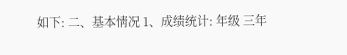如下: 二、基本情况 1、成绩统计: 年级 三年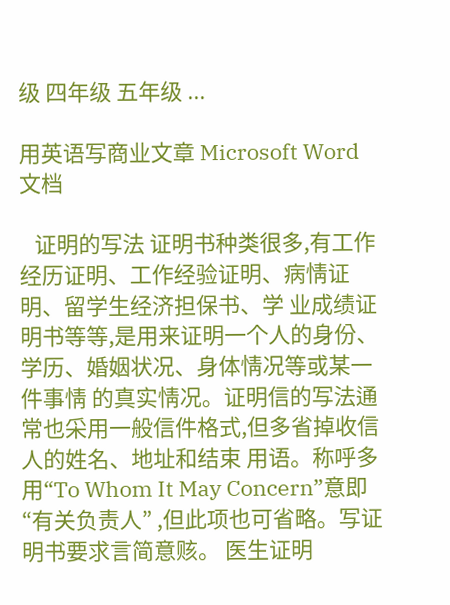级 四年级 五年级 ...

用英语写商业文章 Microsoft Word 文档

   证明的写法 证明书种类很多,有工作经历证明、工作经验证明、病情证明、留学生经济担保书、学 业成绩证明书等等,是用来证明一个人的身份、学历、婚姻状况、身体情况等或某一件事情 的真实情况。证明信的写法通常也采用一般信件格式,但多省掉收信人的姓名、地址和结束 用语。称呼多用“To Whom It May Concern”意即“有关负责人” ,但此项也可省略。写证 明书要求言简意赅。 医生证明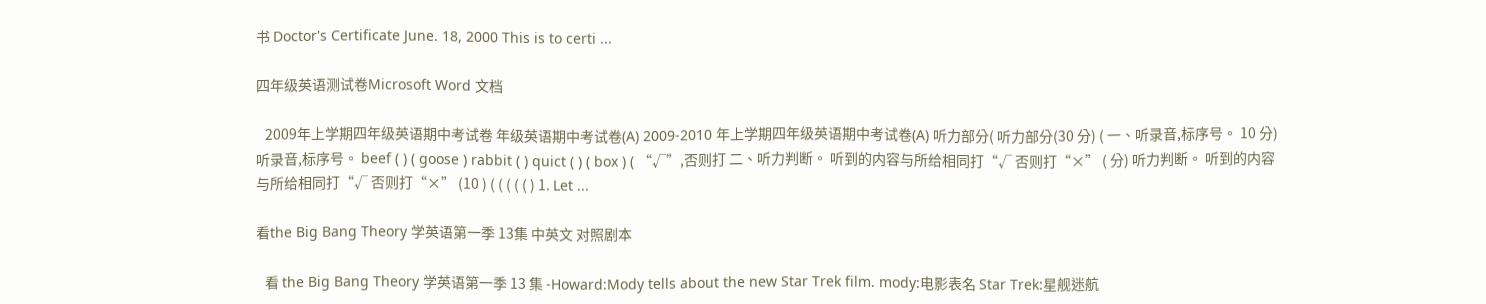书 Doctor's Certificate June. 18, 2000 This is to certi ...

四年级英语测试卷Microsoft Word 文档

   2009年上学期四年级英语期中考试卷 年级英语期中考试卷(A) 2009-2010 年上学期四年级英语期中考试卷(A) 听力部分( 听力部分(30 分) ( 一、听录音,标序号。 10 分) 听录音,标序号。 beef ( ) ( goose ) rabbit ( ) quict ( ) ( box ) ( “√”,否则打 二、听力判断。 听到的内容与所给相同打“√ 否则打“×” ( 分) 听力判断。 听到的内容与所给相同打“√ 否则打“×” (10 ) ( ( ( ( ( ) 1. Let ...

看the Big Bang Theory 学英语第一季 13集 中英文 对照剧本

   看 the Big Bang Theory 学英语第一季 13 集 -Howard:Mody tells about the new Star Trek film. mody:电影表名 Star Trek:星舰迷航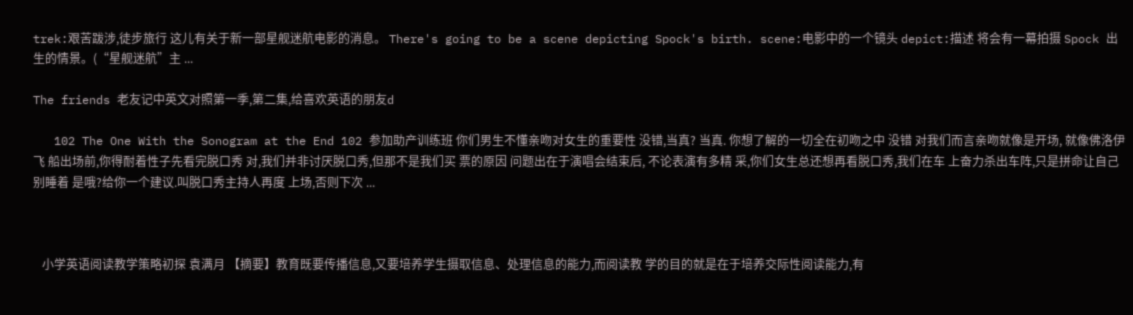trek:艰苦跋涉,徒步旅行 这儿有关于新一部星舰迷航电影的消息。 There's going to be a scene depicting Spock's birth. scene:电影中的一个镜头 depict:描述 将会有一幕拍摄 Spock 出生的情景。(“星舰迷航”主 ...

The friends 老友记中英文对照第一季,第二集,给喜欢英语的朋友d

   102 The One With the Sonogram at the End 102 参加助产训练班 你们男生不懂亲吻对女生的重要性 没错,当真? 当真. 你想了解的一切全在初吻之中 没错 对我们而言亲吻就像是开场, 就像佛洛伊飞 船出场前,你得耐着性子先看完脱口秀 对,我们并非讨厌脱口秀,但那不是我们买 票的原因 问题出在于演唱会结束后, 不论表演有多精 采,你们女生总还想再看脱口秀,我们在车 上奋力杀出车阵,只是拼命让自己别睡着 是哦?给你一个建议.叫脱口秀主持人再度 上场,否则下次 ...



   小学英语阅读教学策略初探 袁满月 【摘要】教育既要传播信息,又要培养学生摄取信息、处理信息的能力,而阅读教 学的目的就是在于培养交际性阅读能力,有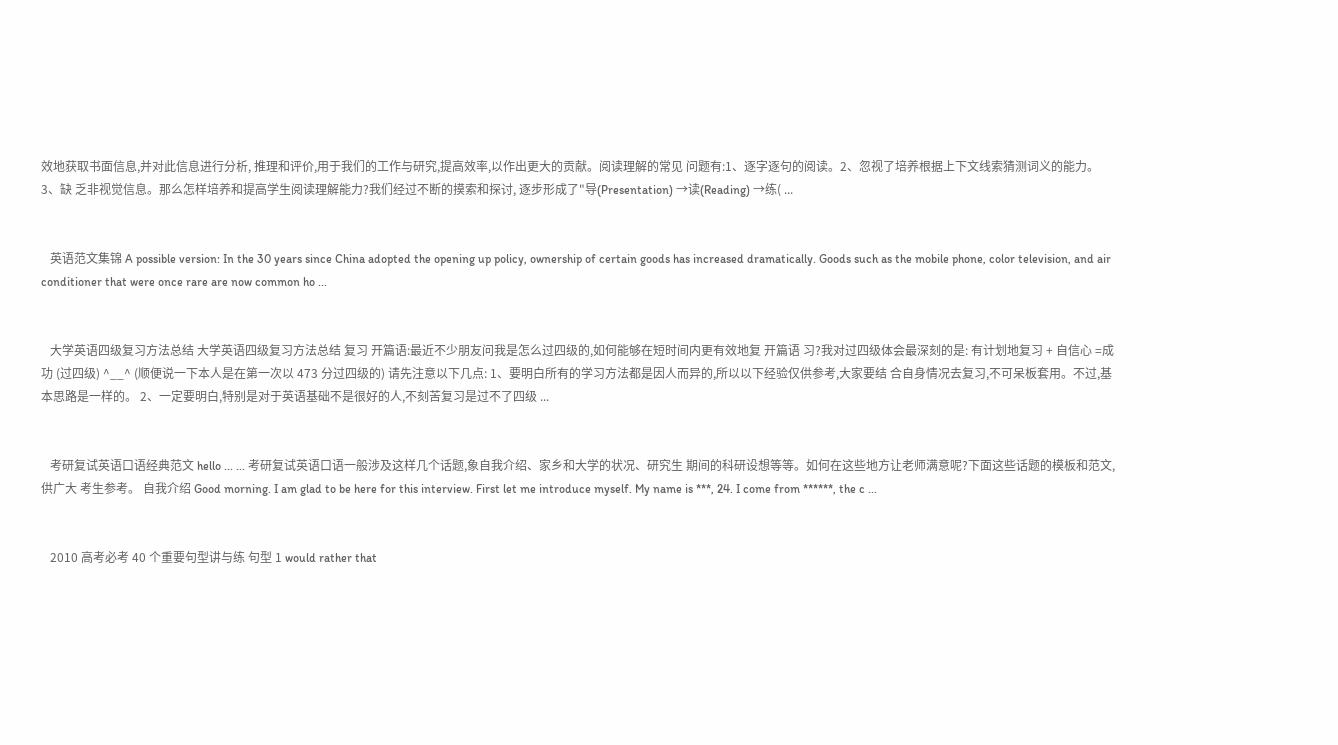效地获取书面信息,并对此信息进行分析, 推理和评价,用于我们的工作与研究,提高效率,以作出更大的贡献。阅读理解的常见 问题有:1、逐字逐句的阅读。2、忽视了培养根据上下文线索猜测词义的能力。3、缺 乏非视觉信息。那么怎样培养和提高学生阅读理解能力?我们经过不断的摸索和探讨, 逐步形成了"导(Presentation) →读(Reading) →练( ...


   英语范文集锦 A possible version: In the 30 years since China adopted the opening up policy, ownership of certain goods has increased dramatically. Goods such as the mobile phone, color television, and air conditioner that were once rare are now common ho ...


   大学英语四级复习方法总结 大学英语四级复习方法总结 复习 开篇语:最近不少朋友问我是怎么过四级的,如何能够在短时间内更有效地复 开篇语 习?我对过四级体会最深刻的是: 有计划地复习 + 自信心 =成功 (过四级) ^__^ (顺便说一下本人是在第一次以 473 分过四级的) 请先注意以下几点: 1、要明白所有的学习方法都是因人而异的,所以以下经验仅供参考,大家要结 合自身情况去复习,不可呆板套用。不过,基本思路是一样的。 2、一定要明白,特别是对于英语基础不是很好的人,不刻苦复习是过不了四级 ...


   考研复试英语口语经典范文 hello ... ... 考研复试英语口语一般涉及这样几个话题,象自我介绍、家乡和大学的状况、研究生 期间的科研设想等等。如何在这些地方让老师满意呢?下面这些话题的模板和范文,供广大 考生参考。 自我介绍 Good morning. I am glad to be here for this interview. First let me introduce myself. My name is ***, 24. I come from ******, the c ...


   2010 高考必考 40 个重要句型讲与练 句型 1 would rather that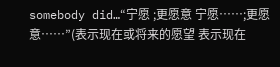somebody did…“宁愿 ;更愿意 宁愿……;更愿意……”(表示现在或将来的愿望 表示现在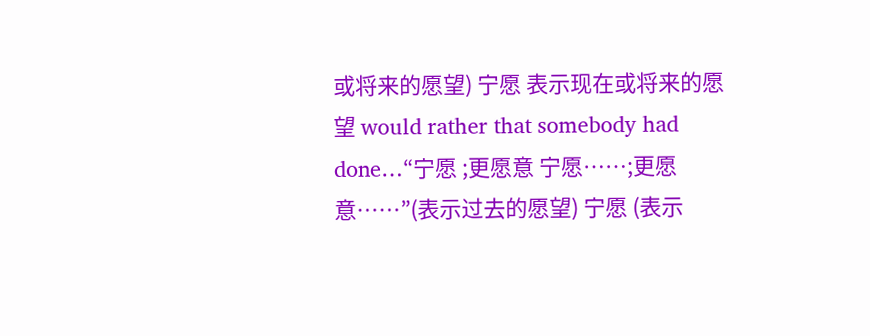或将来的愿望) 宁愿 表示现在或将来的愿望 would rather that somebody had done…“宁愿 ;更愿意 宁愿……;更愿意……”(表示过去的愿望) 宁愿 (表示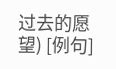过去的愿望) [例句]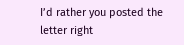I’d rather you posted the letter right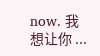now. 我想让你 ...